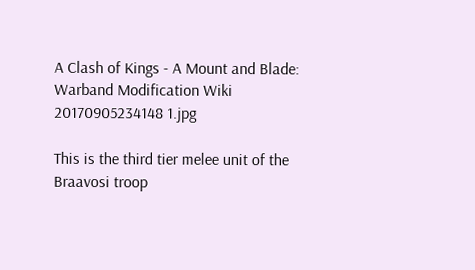A Clash of Kings - A Mount and Blade: Warband Modification Wiki
20170905234148 1.jpg

This is the third tier melee unit of the Braavosi troop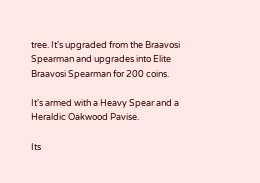tree. It's upgraded from the Braavosi Spearman and upgrades into Elite Braavosi Spearman for 200 coins.

It's armed with a Heavy Spear and a Heraldic Oakwood Pavise.

Its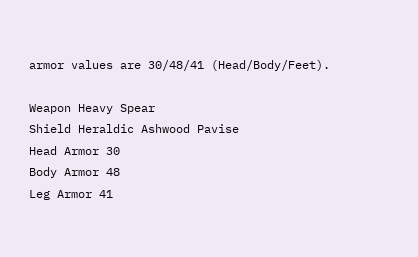armor values are 30/48/41 (Head/Body/Feet).

Weapon Heavy Spear
Shield Heraldic Ashwood Pavise
Head Armor 30
Body Armor 48
Leg Armor 41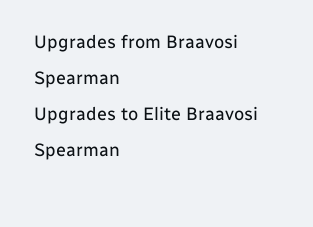Upgrades from Braavosi Spearman
Upgrades to Elite Braavosi Spearman